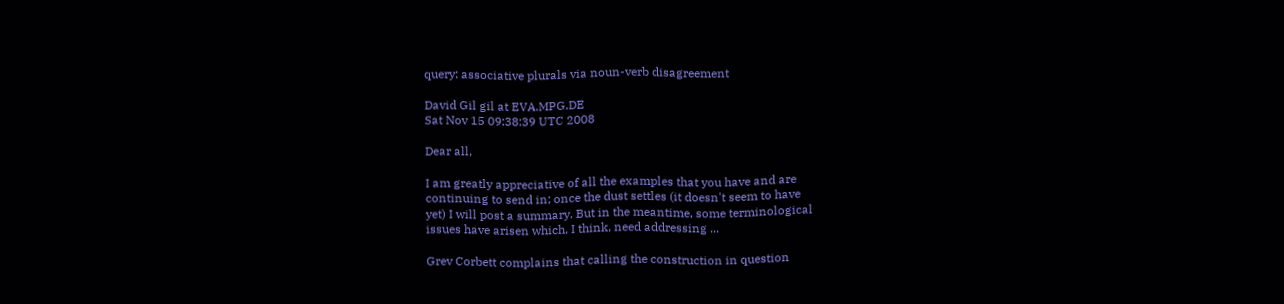query: associative plurals via noun-verb disagreement

David Gil gil at EVA.MPG.DE
Sat Nov 15 09:38:39 UTC 2008

Dear all,

I am greatly appreciative of all the examples that you have and are
continuing to send in; once the dust settles (it doesn't seem to have
yet) I will post a summary. But in the meantime, some terminological
issues have arisen which, I think, need addressing ...

Grev Corbett complains that calling the construction in question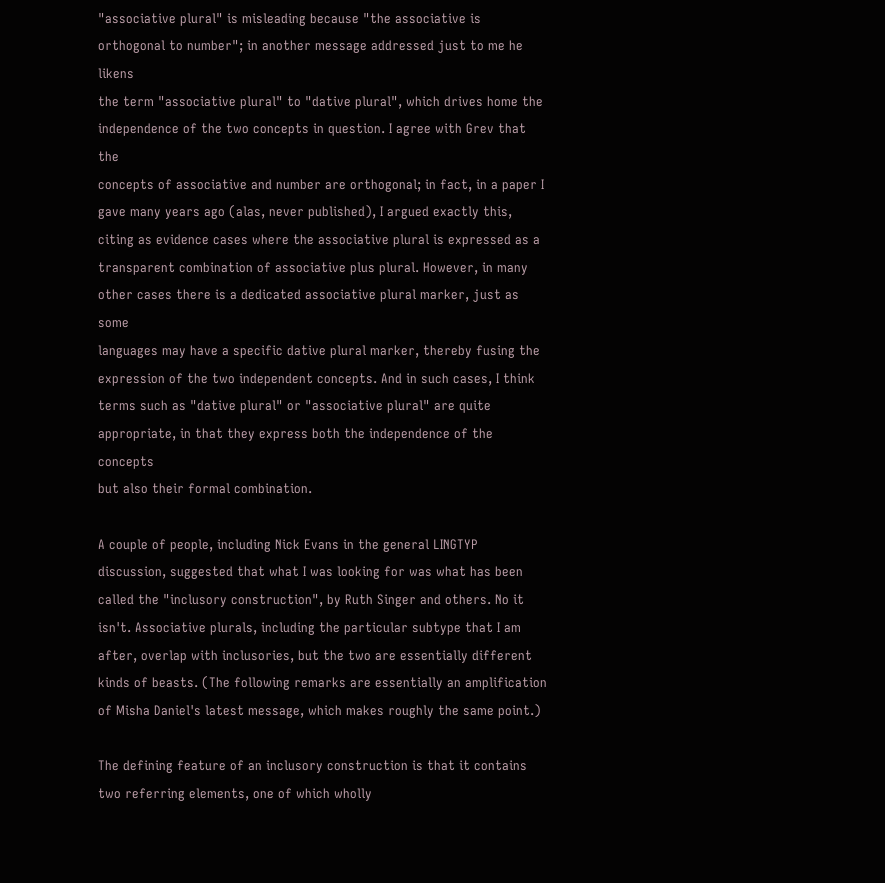"associative plural" is misleading because "the associative is
orthogonal to number"; in another message addressed just to me he likens
the term "associative plural" to "dative plural", which drives home the
independence of the two concepts in question. I agree with Grev that the
concepts of associative and number are orthogonal; in fact, in a paper I
gave many years ago (alas, never published), I argued exactly this,
citing as evidence cases where the associative plural is expressed as a
transparent combination of associative plus plural. However, in many
other cases there is a dedicated associative plural marker, just as some
languages may have a specific dative plural marker, thereby fusing the
expression of the two independent concepts. And in such cases, I think
terms such as "dative plural" or "associative plural" are quite
appropriate, in that they express both the independence of the concepts
but also their formal combination.

A couple of people, including Nick Evans in the general LINGTYP
discussion, suggested that what I was looking for was what has been
called the "inclusory construction", by Ruth Singer and others. No it
isn't. Associative plurals, including the particular subtype that I am
after, overlap with inclusories, but the two are essentially different
kinds of beasts. (The following remarks are essentially an amplification
of Misha Daniel's latest message, which makes roughly the same point.)

The defining feature of an inclusory construction is that it contains
two referring elements, one of which wholly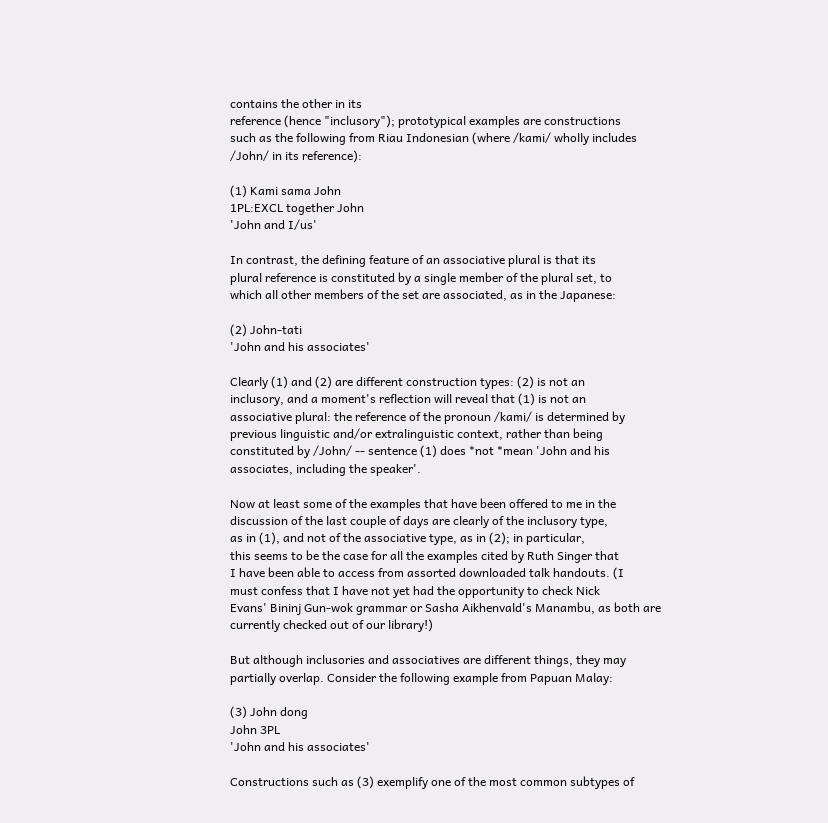contains the other in its
reference (hence "inclusory"); prototypical examples are constructions
such as the following from Riau Indonesian (where /kami/ wholly includes
/John/ in its reference):

(1) Kami sama John
1PL:EXCL together John
'John and I/us'

In contrast, the defining feature of an associative plural is that its
plural reference is constituted by a single member of the plural set, to
which all other members of the set are associated, as in the Japanese:

(2) John-tati
'John and his associates'

Clearly (1) and (2) are different construction types: (2) is not an
inclusory, and a moment's reflection will reveal that (1) is not an
associative plural: the reference of the pronoun /kami/ is determined by
previous linguistic and/or extralinguistic context, rather than being
constituted by /John/ -- sentence (1) does *not *mean 'John and his
associates, including the speaker'.

Now at least some of the examples that have been offered to me in the
discussion of the last couple of days are clearly of the inclusory type,
as in (1), and not of the associative type, as in (2); in particular,
this seems to be the case for all the examples cited by Ruth Singer that
I have been able to access from assorted downloaded talk handouts. (I
must confess that I have not yet had the opportunity to check Nick
Evans' Bininj Gun-wok grammar or Sasha Aikhenvald's Manambu, as both are
currently checked out of our library!)

But although inclusories and associatives are different things, they may
partially overlap. Consider the following example from Papuan Malay:

(3) John dong
John 3PL
'John and his associates'

Constructions such as (3) exemplify one of the most common subtypes of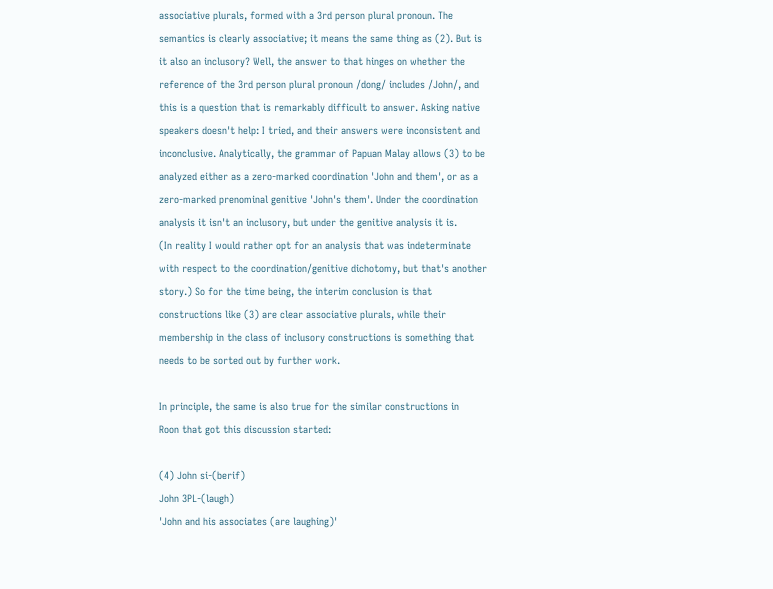associative plurals, formed with a 3rd person plural pronoun. The
semantics is clearly associative; it means the same thing as (2). But is
it also an inclusory? Well, the answer to that hinges on whether the
reference of the 3rd person plural pronoun /dong/ includes /John/, and
this is a question that is remarkably difficult to answer. Asking native
speakers doesn't help: I tried, and their answers were inconsistent and
inconclusive. Analytically, the grammar of Papuan Malay allows (3) to be
analyzed either as a zero-marked coordination 'John and them', or as a
zero-marked prenominal genitive 'John's them'. Under the coordination
analysis it isn't an inclusory, but under the genitive analysis it is.
(In reality I would rather opt for an analysis that was indeterminate
with respect to the coordination/genitive dichotomy, but that's another
story.) So for the time being, the interim conclusion is that
constructions like (3) are clear associative plurals, while their
membership in the class of inclusory constructions is something that
needs to be sorted out by further work.

In principle, the same is also true for the similar constructions in
Roon that got this discussion started:

(4) John si-(berif)
John 3PL-(laugh)
'John and his associates (are laughing)'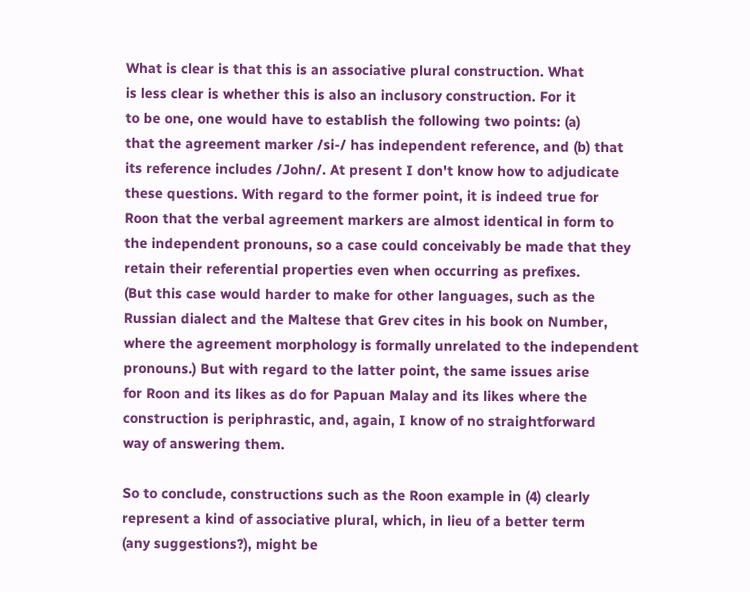What is clear is that this is an associative plural construction. What
is less clear is whether this is also an inclusory construction. For it
to be one, one would have to establish the following two points: (a)
that the agreement marker /si-/ has independent reference, and (b) that
its reference includes /John/. At present I don't know how to adjudicate
these questions. With regard to the former point, it is indeed true for
Roon that the verbal agreement markers are almost identical in form to
the independent pronouns, so a case could conceivably be made that they
retain their referential properties even when occurring as prefixes.
(But this case would harder to make for other languages, such as the
Russian dialect and the Maltese that Grev cites in his book on Number,
where the agreement morphology is formally unrelated to the independent
pronouns.) But with regard to the latter point, the same issues arise
for Roon and its likes as do for Papuan Malay and its likes where the
construction is periphrastic, and, again, I know of no straightforward
way of answering them.

So to conclude, constructions such as the Roon example in (4) clearly
represent a kind of associative plural, which, in lieu of a better term
(any suggestions?), might be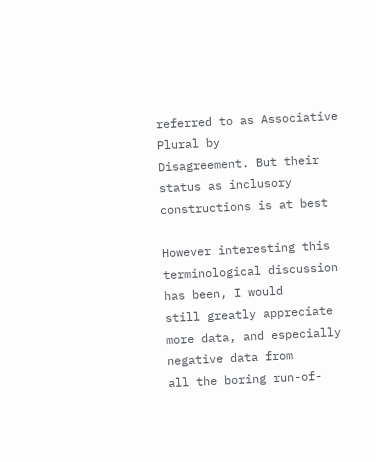referred to as Associative Plural by
Disagreement. But their status as inclusory constructions is at best

However interesting this terminological discussion has been, I would
still greatly appreciate more data, and especially negative data from
all the boring run-of-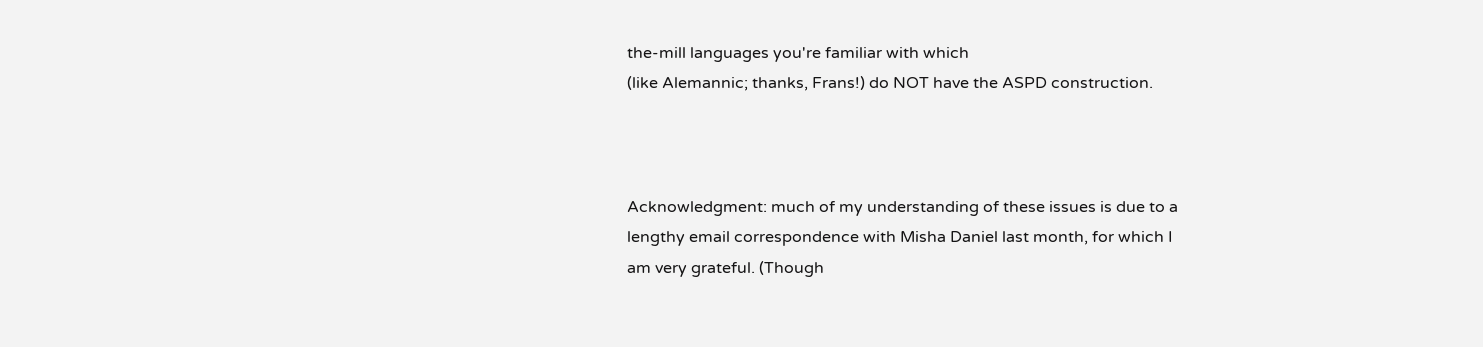the-mill languages you're familiar with which
(like Alemannic; thanks, Frans!) do NOT have the ASPD construction.



Acknowledgment: much of my understanding of these issues is due to a
lengthy email correspondence with Misha Daniel last month, for which I
am very grateful. (Though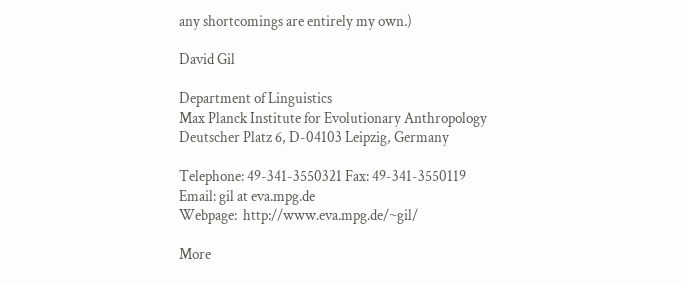any shortcomings are entirely my own.)

David Gil

Department of Linguistics
Max Planck Institute for Evolutionary Anthropology
Deutscher Platz 6, D-04103 Leipzig, Germany

Telephone: 49-341-3550321 Fax: 49-341-3550119
Email: gil at eva.mpg.de
Webpage:  http://www.eva.mpg.de/~gil/

More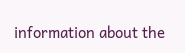information about the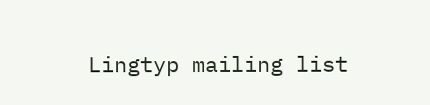Lingtyp mailing list